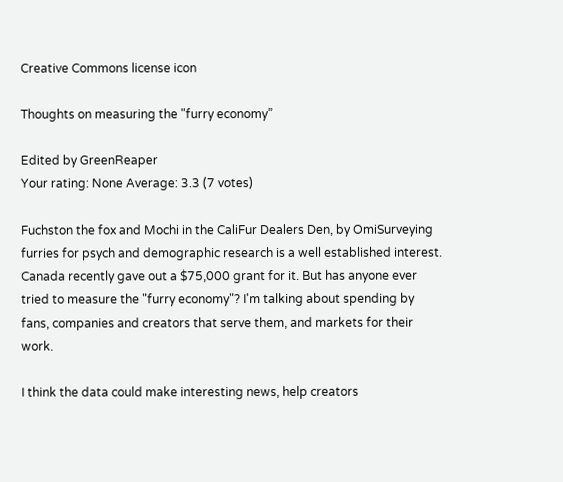Creative Commons license icon

Thoughts on measuring the "furry economy”

Edited by GreenReaper
Your rating: None Average: 3.3 (7 votes)

Fuchston the fox and Mochi in the CaliFur Dealers Den, by OmiSurveying furries for psych and demographic research is a well established interest. Canada recently gave out a $75,000 grant for it. But has anyone ever tried to measure the "furry economy"? I'm talking about spending by fans, companies and creators that serve them, and markets for their work.

I think the data could make interesting news, help creators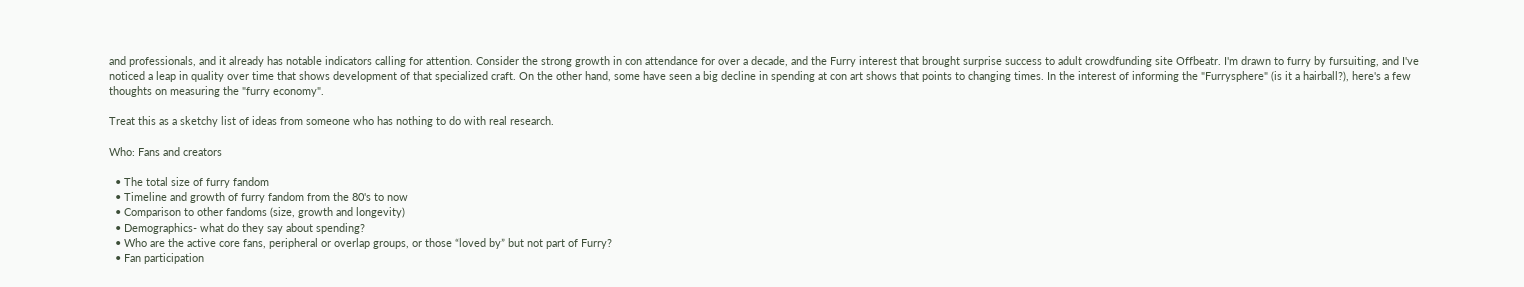and professionals, and it already has notable indicators calling for attention. Consider the strong growth in con attendance for over a decade, and the Furry interest that brought surprise success to adult crowdfunding site Offbeatr. I'm drawn to furry by fursuiting, and I've noticed a leap in quality over time that shows development of that specialized craft. On the other hand, some have seen a big decline in spending at con art shows that points to changing times. In the interest of informing the "Furrysphere" (is it a hairball?), here's a few thoughts on measuring the "furry economy".

Treat this as a sketchy list of ideas from someone who has nothing to do with real research.

Who: Fans and creators

  • The total size of furry fandom
  • Timeline and growth of furry fandom from the 80's to now
  • Comparison to other fandoms (size, growth and longevity)
  • Demographics- what do they say about spending?
  • Who are the active core fans, peripheral or overlap groups, or those “loved by” but not part of Furry?
  • Fan participation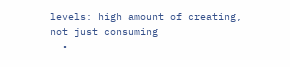levels: high amount of creating, not just consuming
  •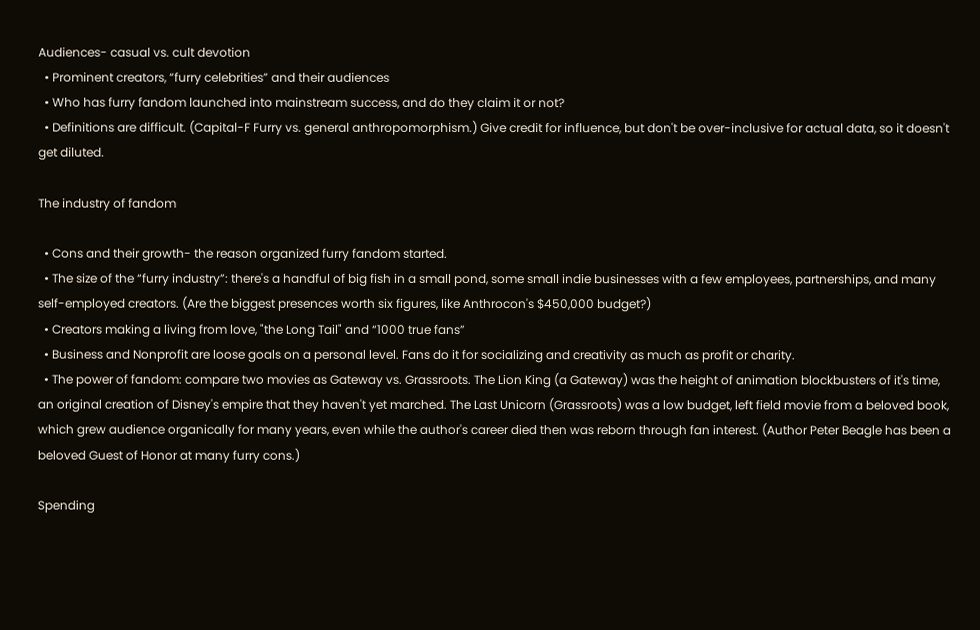Audiences- casual vs. cult devotion
  • Prominent creators, “furry celebrities” and their audiences
  • Who has furry fandom launched into mainstream success, and do they claim it or not?
  • Definitions are difficult. (Capital-F Furry vs. general anthropomorphism.) Give credit for influence, but don't be over-inclusive for actual data, so it doesn't get diluted.

The industry of fandom

  • Cons and their growth- the reason organized furry fandom started.
  • The size of the “furry industry”: there's a handful of big fish in a small pond, some small indie businesses with a few employees, partnerships, and many self-employed creators. (Are the biggest presences worth six figures, like Anthrocon's $450,000 budget?)
  • Creators making a living from love, "the Long Tail" and “1000 true fans”
  • Business and Nonprofit are loose goals on a personal level. Fans do it for socializing and creativity as much as profit or charity.
  • The power of fandom: compare two movies as Gateway vs. Grassroots. The Lion King (a Gateway) was the height of animation blockbusters of it's time, an original creation of Disney's empire that they haven't yet marched. The Last Unicorn (Grassroots) was a low budget, left field movie from a beloved book, which grew audience organically for many years, even while the author's career died then was reborn through fan interest. (Author Peter Beagle has been a beloved Guest of Honor at many furry cons.)

Spending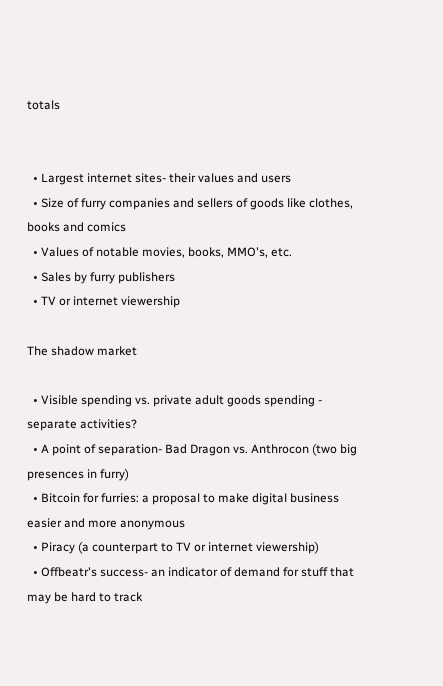totals


  • Largest internet sites- their values and users
  • Size of furry companies and sellers of goods like clothes, books and comics
  • Values of notable movies, books, MMO's, etc.
  • Sales by furry publishers
  • TV or internet viewership

The shadow market

  • Visible spending vs. private adult goods spending - separate activities?
  • A point of separation- Bad Dragon vs. Anthrocon (two big presences in furry)
  • Bitcoin for furries: a proposal to make digital business easier and more anonymous
  • Piracy (a counterpart to TV or internet viewership)
  • Offbeatr's success- an indicator of demand for stuff that may be hard to track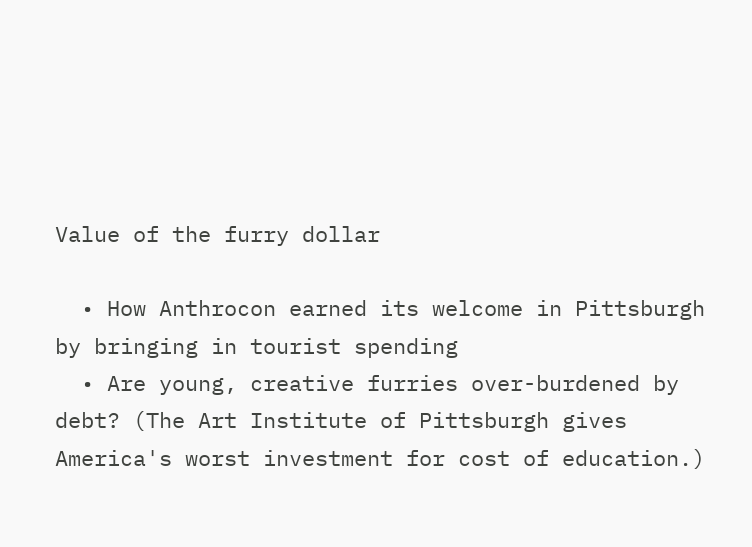Value of the furry dollar

  • How Anthrocon earned its welcome in Pittsburgh by bringing in tourist spending
  • Are young, creative furries over-burdened by debt? (The Art Institute of Pittsburgh gives America's worst investment for cost of education.)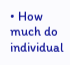• How much do individual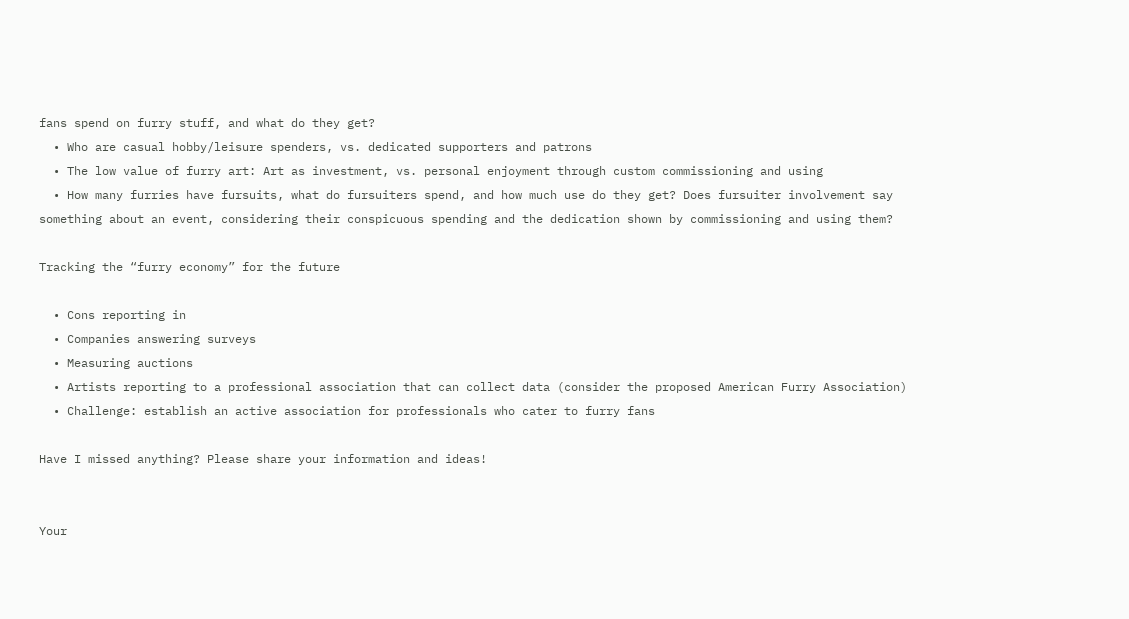fans spend on furry stuff, and what do they get?
  • Who are casual hobby/leisure spenders, vs. dedicated supporters and patrons
  • The low value of furry art: Art as investment, vs. personal enjoyment through custom commissioning and using
  • How many furries have fursuits, what do fursuiters spend, and how much use do they get? Does fursuiter involvement say something about an event, considering their conspicuous spending and the dedication shown by commissioning and using them?

Tracking the “furry economy” for the future

  • Cons reporting in
  • Companies answering surveys
  • Measuring auctions
  • Artists reporting to a professional association that can collect data (consider the proposed American Furry Association)
  • Challenge: establish an active association for professionals who cater to furry fans

Have I missed anything? Please share your information and ideas!


Your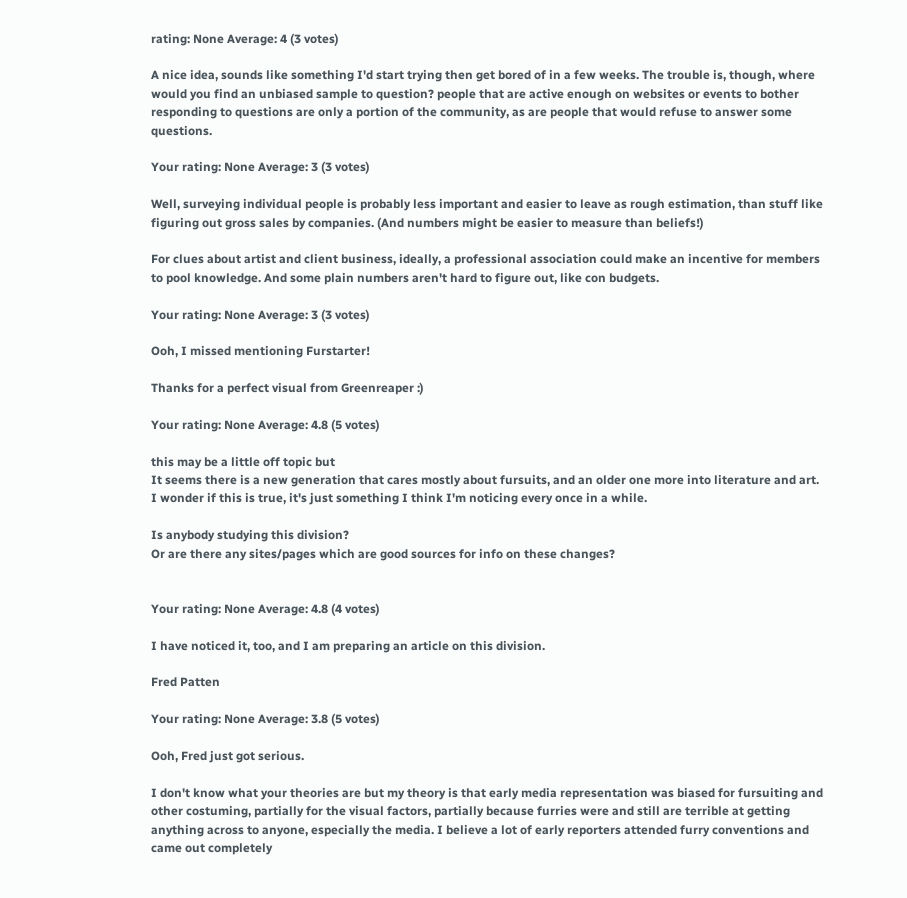rating: None Average: 4 (3 votes)

A nice idea, sounds like something I'd start trying then get bored of in a few weeks. The trouble is, though, where would you find an unbiased sample to question? people that are active enough on websites or events to bother responding to questions are only a portion of the community, as are people that would refuse to answer some questions.

Your rating: None Average: 3 (3 votes)

Well, surveying individual people is probably less important and easier to leave as rough estimation, than stuff like figuring out gross sales by companies. (And numbers might be easier to measure than beliefs!)

For clues about artist and client business, ideally, a professional association could make an incentive for members to pool knowledge. And some plain numbers aren't hard to figure out, like con budgets.

Your rating: None Average: 3 (3 votes)

Ooh, I missed mentioning Furstarter!

Thanks for a perfect visual from Greenreaper :)

Your rating: None Average: 4.8 (5 votes)

this may be a little off topic but
It seems there is a new generation that cares mostly about fursuits, and an older one more into literature and art.
I wonder if this is true, it's just something I think I'm noticing every once in a while.

Is anybody studying this division?
Or are there any sites/pages which are good sources for info on these changes?


Your rating: None Average: 4.8 (4 votes)

I have noticed it, too, and I am preparing an article on this division.

Fred Patten

Your rating: None Average: 3.8 (5 votes)

Ooh, Fred just got serious.

I don't know what your theories are but my theory is that early media representation was biased for fursuiting and other costuming, partially for the visual factors, partially because furries were and still are terrible at getting anything across to anyone, especially the media. I believe a lot of early reporters attended furry conventions and came out completely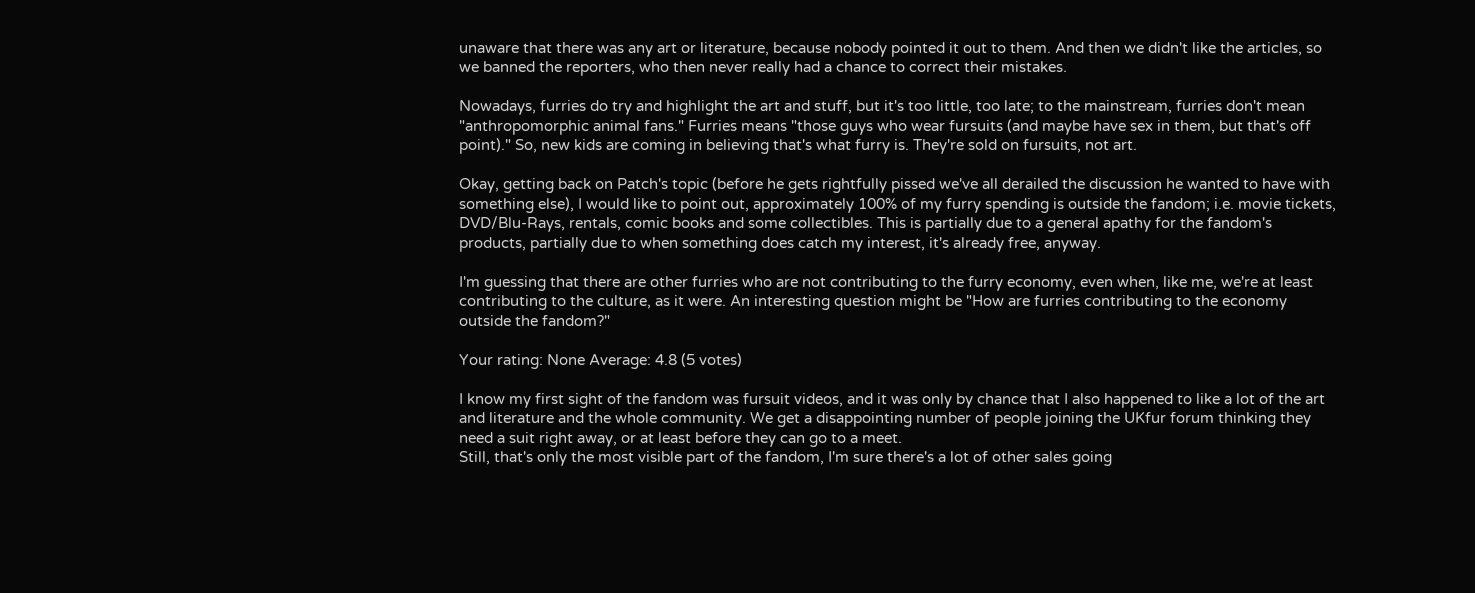unaware that there was any art or literature, because nobody pointed it out to them. And then we didn't like the articles, so we banned the reporters, who then never really had a chance to correct their mistakes.

Nowadays, furries do try and highlight the art and stuff, but it's too little, too late; to the mainstream, furries don't mean "anthropomorphic animal fans." Furries means "those guys who wear fursuits (and maybe have sex in them, but that's off point)." So, new kids are coming in believing that's what furry is. They're sold on fursuits, not art.

Okay, getting back on Patch's topic (before he gets rightfully pissed we've all derailed the discussion he wanted to have with something else), I would like to point out, approximately 100% of my furry spending is outside the fandom; i.e. movie tickets, DVD/Blu-Rays, rentals, comic books and some collectibles. This is partially due to a general apathy for the fandom's products, partially due to when something does catch my interest, it's already free, anyway.

I'm guessing that there are other furries who are not contributing to the furry economy, even when, like me, we're at least contributing to the culture, as it were. An interesting question might be "How are furries contributing to the economy outside the fandom?"

Your rating: None Average: 4.8 (5 votes)

I know my first sight of the fandom was fursuit videos, and it was only by chance that I also happened to like a lot of the art and literature and the whole community. We get a disappointing number of people joining the UKfur forum thinking they need a suit right away, or at least before they can go to a meet.
Still, that's only the most visible part of the fandom, I'm sure there's a lot of other sales going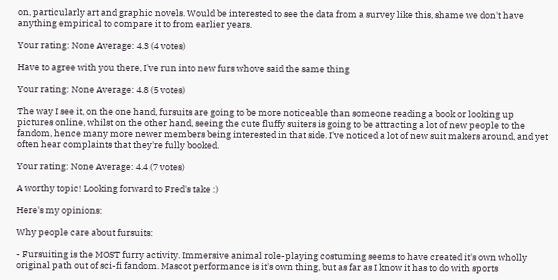on, particularly art and graphic novels. Would be interested to see the data from a survey like this, shame we don't have anything empirical to compare it to from earlier years.

Your rating: None Average: 4.3 (4 votes)

Have to agree with you there, I've run into new furs whove said the same thing

Your rating: None Average: 4.8 (5 votes)

The way I see it, on the one hand, fursuits are going to be more noticeable than someone reading a book or looking up pictures online, whilst on the other hand, seeing the cute fluffy suiters is going to be attracting a lot of new people to the fandom, hence many more newer members being interested in that side. I've noticed a lot of new suit makers around, and yet often hear complaints that they're fully booked.

Your rating: None Average: 4.4 (7 votes)

A worthy topic! Looking forward to Fred's take :)

Here's my opinions:

Why people care about fursuits:

- Fursuiting is the MOST furry activity. Immersive animal role-playing costuming seems to have created it's own wholly original path out of sci-fi fandom. Mascot performance is it's own thing, but as far as I know it has to do with sports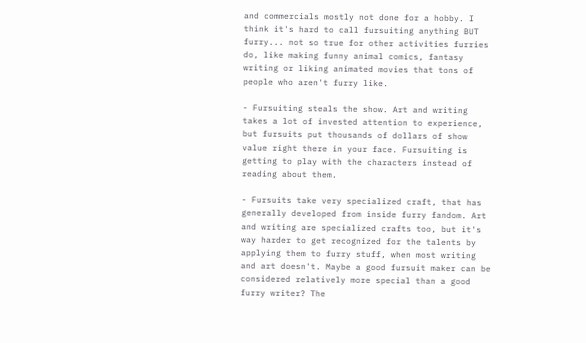and commercials mostly not done for a hobby. I think it's hard to call fursuiting anything BUT furry... not so true for other activities furries do, like making funny animal comics, fantasy writing or liking animated movies that tons of people who aren't furry like.

- Fursuiting steals the show. Art and writing takes a lot of invested attention to experience, but fursuits put thousands of dollars of show value right there in your face. Fursuiting is getting to play with the characters instead of reading about them.

- Fursuits take very specialized craft, that has generally developed from inside furry fandom. Art and writing are specialized crafts too, but it's way harder to get recognized for the talents by applying them to furry stuff, when most writing and art doesn't. Maybe a good fursuit maker can be considered relatively more special than a good furry writer? The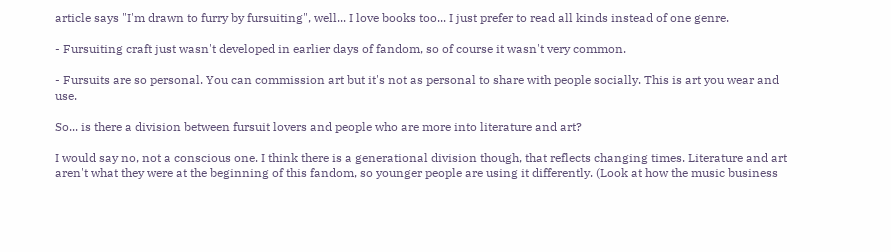article says "I'm drawn to furry by fursuiting", well... I love books too... I just prefer to read all kinds instead of one genre.

- Fursuiting craft just wasn't developed in earlier days of fandom, so of course it wasn't very common.

- Fursuits are so personal. You can commission art but it's not as personal to share with people socially. This is art you wear and use.

So... is there a division between fursuit lovers and people who are more into literature and art?

I would say no, not a conscious one. I think there is a generational division though, that reflects changing times. Literature and art aren't what they were at the beginning of this fandom, so younger people are using it differently. (Look at how the music business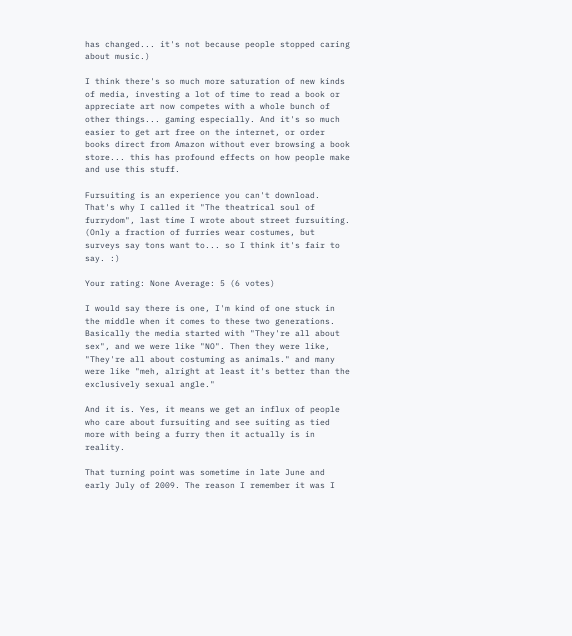has changed... it's not because people stopped caring about music.)

I think there's so much more saturation of new kinds of media, investing a lot of time to read a book or appreciate art now competes with a whole bunch of other things... gaming especially. And it's so much easier to get art free on the internet, or order books direct from Amazon without ever browsing a book store... this has profound effects on how people make and use this stuff.

Fursuiting is an experience you can't download. That's why I called it "The theatrical soul of furrydom", last time I wrote about street fursuiting. (Only a fraction of furries wear costumes, but surveys say tons want to... so I think it's fair to say. :)

Your rating: None Average: 5 (6 votes)

I would say there is one, I'm kind of one stuck in the middle when it comes to these two generations. Basically the media started with "They're all about sex", and we were like "NO". Then they were like, "They're all about costuming as animals." and many were like "meh, alright at least it's better than the exclusively sexual angle."

And it is. Yes, it means we get an influx of people who care about fursuiting and see suiting as tied more with being a furry then it actually is in reality.

That turning point was sometime in late June and early July of 2009. The reason I remember it was I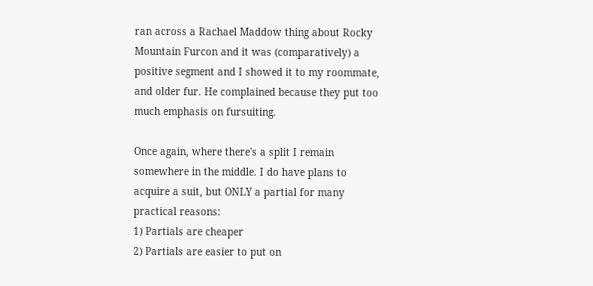ran across a Rachael Maddow thing about Rocky Mountain Furcon and it was (comparatively) a positive segment and I showed it to my roommate, and older fur. He complained because they put too much emphasis on fursuiting.

Once again, where there's a split I remain somewhere in the middle. I do have plans to acquire a suit, but ONLY a partial for many practical reasons:
1) Partials are cheaper
2) Partials are easier to put on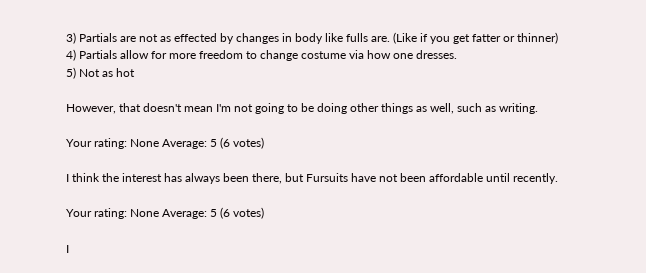3) Partials are not as effected by changes in body like fulls are. (Like if you get fatter or thinner)
4) Partials allow for more freedom to change costume via how one dresses.
5) Not as hot

However, that doesn't mean I'm not going to be doing other things as well, such as writing.

Your rating: None Average: 5 (6 votes)

I think the interest has always been there, but Fursuits have not been affordable until recently.

Your rating: None Average: 5 (6 votes)

I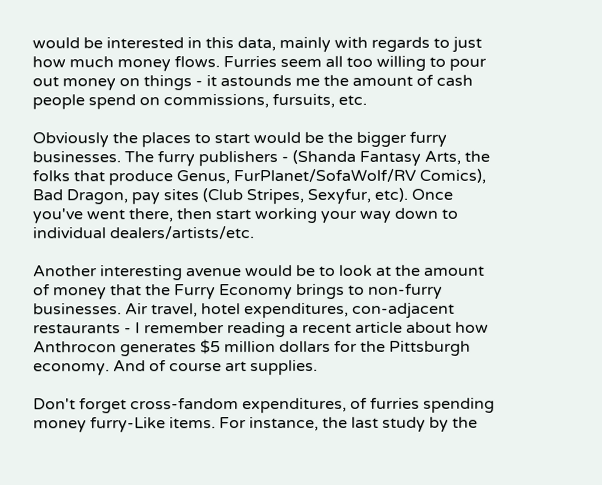would be interested in this data, mainly with regards to just how much money flows. Furries seem all too willing to pour out money on things - it astounds me the amount of cash people spend on commissions, fursuits, etc.

Obviously the places to start would be the bigger furry businesses. The furry publishers - (Shanda Fantasy Arts, the folks that produce Genus, FurPlanet/SofaWolf/RV Comics), Bad Dragon, pay sites (Club Stripes, Sexyfur, etc). Once you've went there, then start working your way down to individual dealers/artists/etc.

Another interesting avenue would be to look at the amount of money that the Furry Economy brings to non-furry businesses. Air travel, hotel expenditures, con-adjacent restaurants - I remember reading a recent article about how Anthrocon generates $5 million dollars for the Pittsburgh economy. And of course art supplies.

Don't forget cross-fandom expenditures, of furries spending money furry-Like items. For instance, the last study by the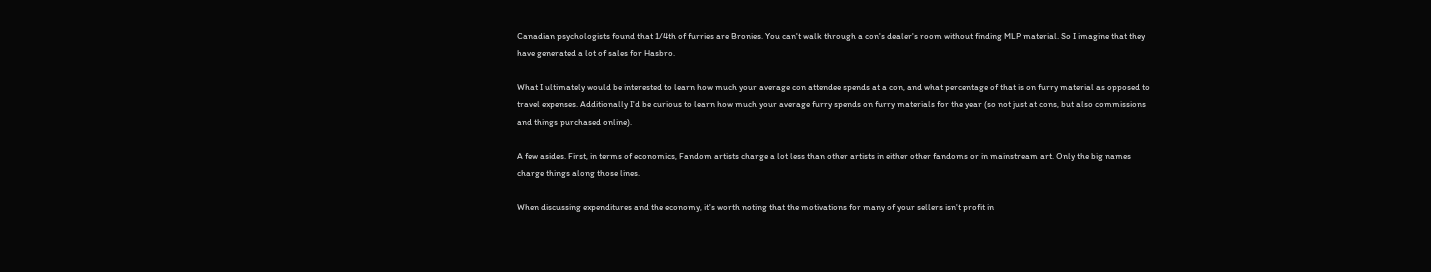Canadian psychologists found that 1/4th of furries are Bronies. You can't walk through a con's dealer's room without finding MLP material. So I imagine that they have generated a lot of sales for Hasbro.

What I ultimately would be interested to learn how much your average con attendee spends at a con, and what percentage of that is on furry material as opposed to travel expenses. Additionally I'd be curious to learn how much your average furry spends on furry materials for the year (so not just at cons, but also commissions and things purchased online).

A few asides. First, in terms of economics, Fandom artists charge a lot less than other artists in either other fandoms or in mainstream art. Only the big names charge things along those lines.

When discussing expenditures and the economy, it's worth noting that the motivations for many of your sellers isn't profit in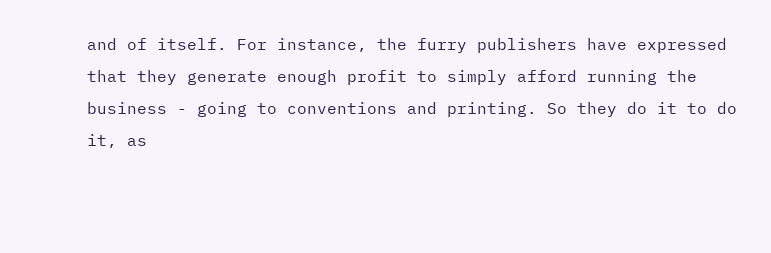and of itself. For instance, the furry publishers have expressed that they generate enough profit to simply afford running the business - going to conventions and printing. So they do it to do it, as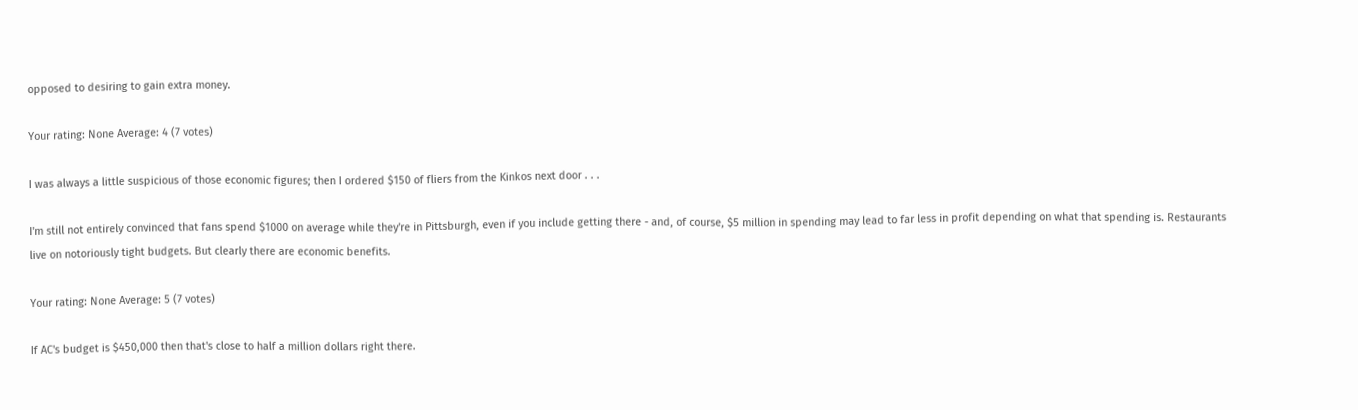opposed to desiring to gain extra money.

Your rating: None Average: 4 (7 votes)

I was always a little suspicious of those economic figures; then I ordered $150 of fliers from the Kinkos next door . . .

I'm still not entirely convinced that fans spend $1000 on average while they're in Pittsburgh, even if you include getting there - and, of course, $5 million in spending may lead to far less in profit depending on what that spending is. Restaurants live on notoriously tight budgets. But clearly there are economic benefits.

Your rating: None Average: 5 (7 votes)

If AC's budget is $450,000 then that's close to half a million dollars right there.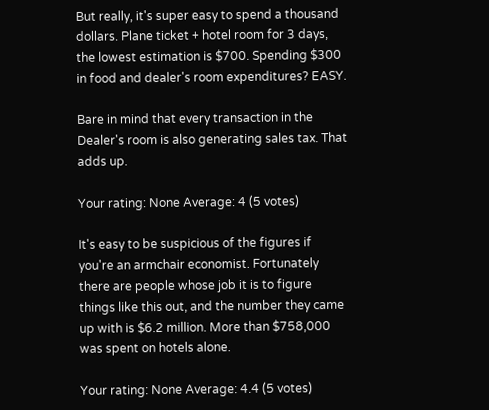But really, it's super easy to spend a thousand dollars. Plane ticket + hotel room for 3 days, the lowest estimation is $700. Spending $300 in food and dealer's room expenditures? EASY.

Bare in mind that every transaction in the Dealer's room is also generating sales tax. That adds up.

Your rating: None Average: 4 (5 votes)

It's easy to be suspicious of the figures if you're an armchair economist. Fortunately there are people whose job it is to figure things like this out, and the number they came up with is $6.2 million. More than $758,000 was spent on hotels alone.

Your rating: None Average: 4.4 (5 votes)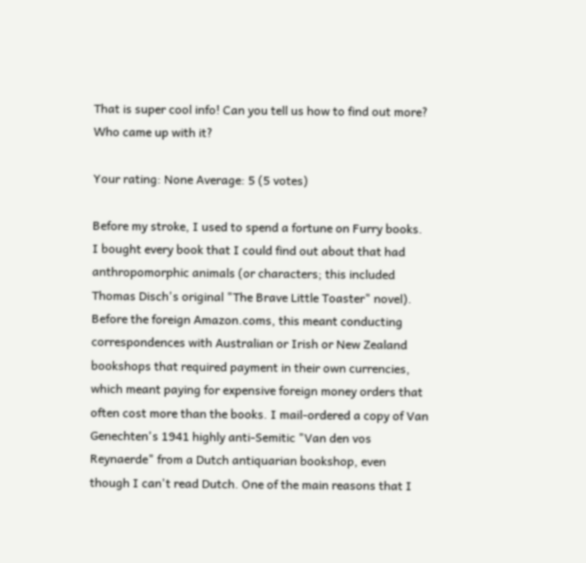That is super cool info! Can you tell us how to find out more? Who came up with it?

Your rating: None Average: 5 (5 votes)

Before my stroke, I used to spend a fortune on Furry books. I bought every book that I could find out about that had anthropomorphic animals (or characters; this included Thomas Disch's original "The Brave Little Toaster" novel). Before the foreign Amazon.coms, this meant conducting correspondences with Australian or Irish or New Zealand bookshops that required payment in their own currencies, which meant paying for expensive foreign money orders that often cost more than the books. I mail-ordered a copy of Van Genechten's 1941 highly anti-Semitic "Van den vos Reynaerde" from a Dutch antiquarian bookshop, even though I can't read Dutch. One of the main reasons that I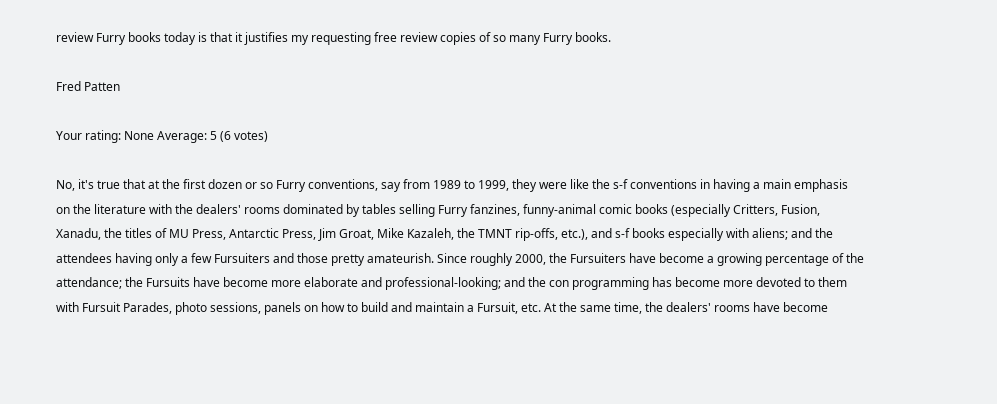review Furry books today is that it justifies my requesting free review copies of so many Furry books.

Fred Patten

Your rating: None Average: 5 (6 votes)

No, it's true that at the first dozen or so Furry conventions, say from 1989 to 1999, they were like the s-f conventions in having a main emphasis on the literature with the dealers' rooms dominated by tables selling Furry fanzines, funny-animal comic books (especially Critters, Fusion, Xanadu, the titles of MU Press, Antarctic Press, Jim Groat, Mike Kazaleh, the TMNT rip-offs, etc.), and s-f books especially with aliens; and the attendees having only a few Fursuiters and those pretty amateurish. Since roughly 2000, the Fursuiters have become a growing percentage of the attendance; the Fursuits have become more elaborate and professional-looking; and the con programming has become more devoted to them with Fursuit Parades, photo sessions, panels on how to build and maintain a Fursuit, etc. At the same time, the dealers' rooms have become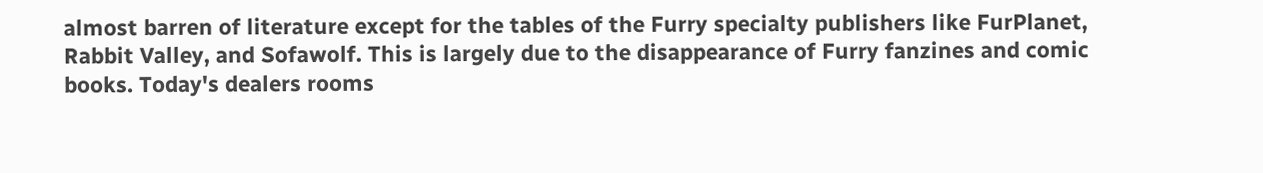almost barren of literature except for the tables of the Furry specialty publishers like FurPlanet, Rabbit Valley, and Sofawolf. This is largely due to the disappearance of Furry fanzines and comic books. Today's dealers rooms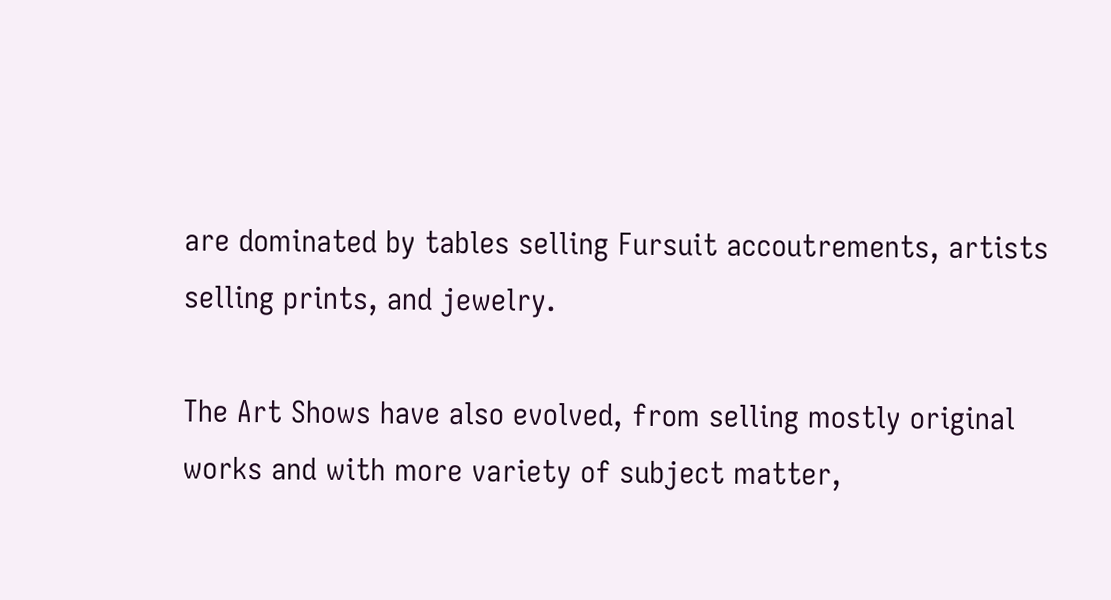are dominated by tables selling Fursuit accoutrements, artists selling prints, and jewelry.

The Art Shows have also evolved, from selling mostly original works and with more variety of subject matter,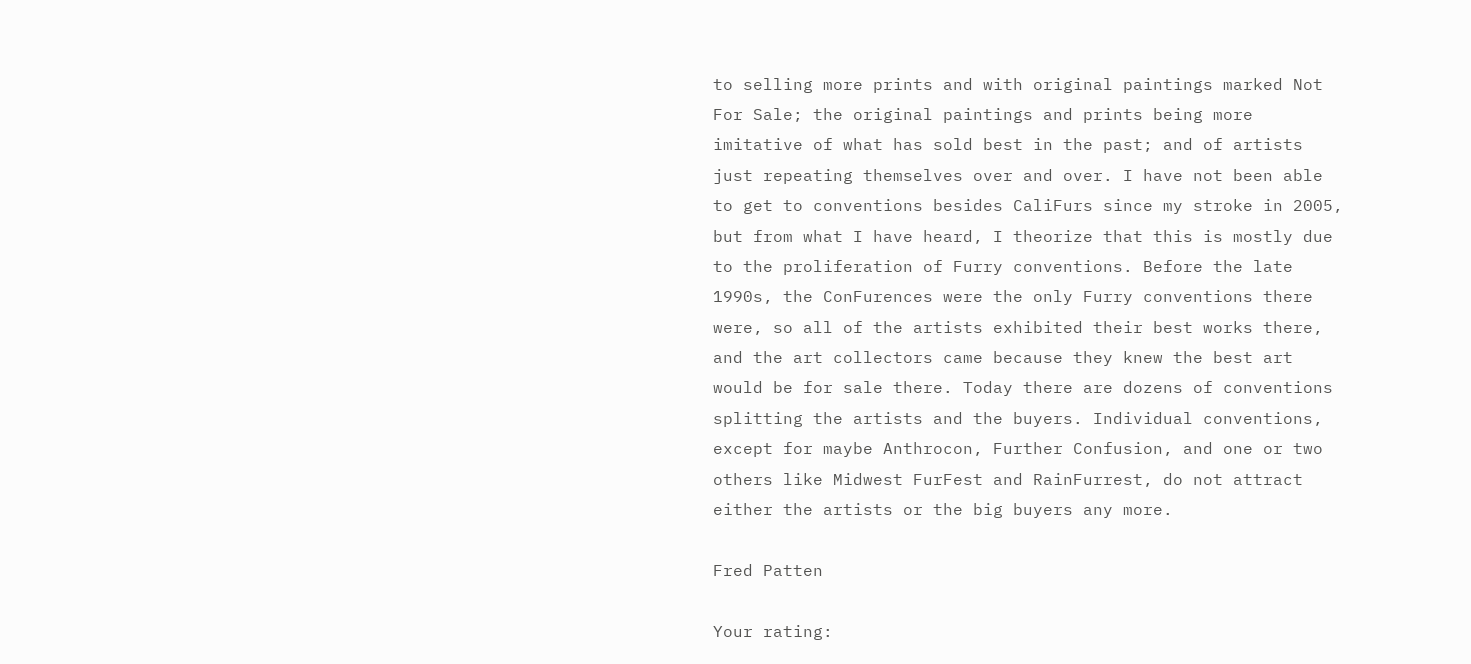to selling more prints and with original paintings marked Not For Sale; the original paintings and prints being more imitative of what has sold best in the past; and of artists just repeating themselves over and over. I have not been able to get to conventions besides CaliFurs since my stroke in 2005, but from what I have heard, I theorize that this is mostly due to the proliferation of Furry conventions. Before the late 1990s, the ConFurences were the only Furry conventions there were, so all of the artists exhibited their best works there, and the art collectors came because they knew the best art would be for sale there. Today there are dozens of conventions splitting the artists and the buyers. Individual conventions, except for maybe Anthrocon, Further Confusion, and one or two others like Midwest FurFest and RainFurrest, do not attract either the artists or the big buyers any more.

Fred Patten

Your rating: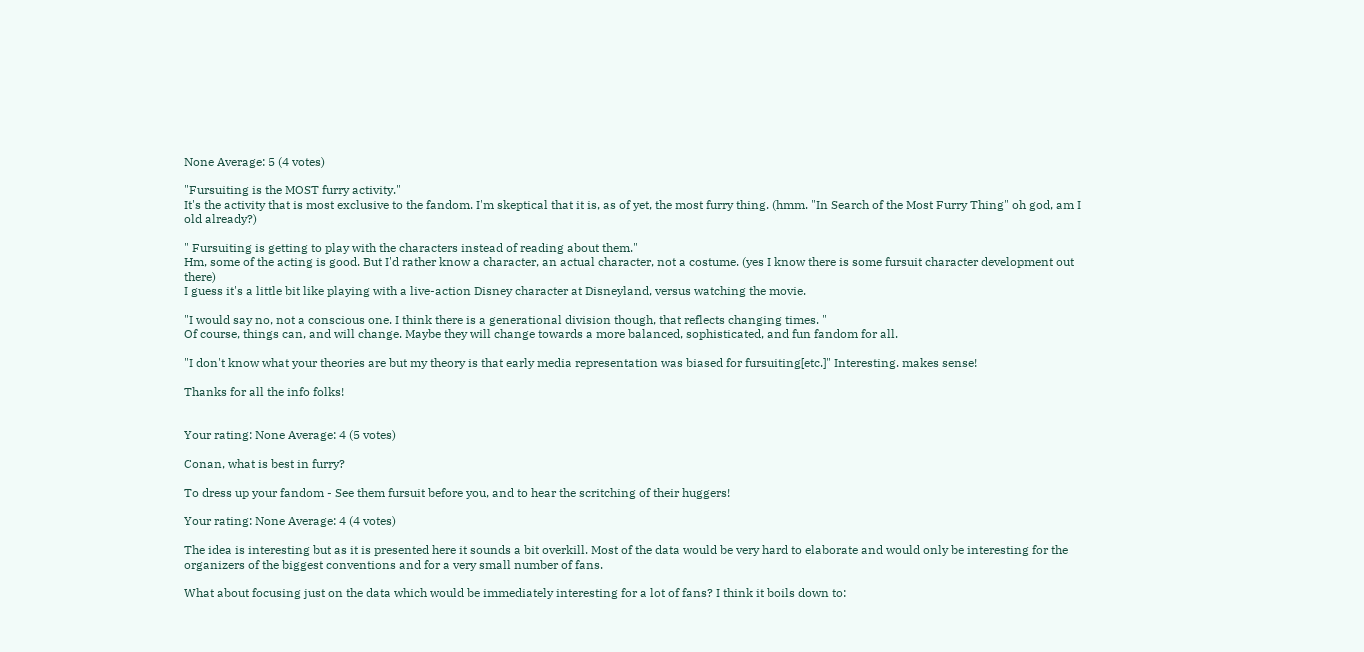None Average: 5 (4 votes)

"Fursuiting is the MOST furry activity."
It's the activity that is most exclusive to the fandom. I'm skeptical that it is, as of yet, the most furry thing. (hmm. "In Search of the Most Furry Thing" oh god, am I old already?)

" Fursuiting is getting to play with the characters instead of reading about them."
Hm, some of the acting is good. But I'd rather know a character, an actual character, not a costume. (yes I know there is some fursuit character development out there)
I guess it's a little bit like playing with a live-action Disney character at Disneyland, versus watching the movie.

"I would say no, not a conscious one. I think there is a generational division though, that reflects changing times. "
Of course, things can, and will change. Maybe they will change towards a more balanced, sophisticated, and fun fandom for all.

"I don't know what your theories are but my theory is that early media representation was biased for fursuiting[etc.]" Interesting. makes sense!

Thanks for all the info folks!


Your rating: None Average: 4 (5 votes)

Conan, what is best in furry?

To dress up your fandom - See them fursuit before you, and to hear the scritching of their huggers!

Your rating: None Average: 4 (4 votes)

The idea is interesting but as it is presented here it sounds a bit overkill. Most of the data would be very hard to elaborate and would only be interesting for the organizers of the biggest conventions and for a very small number of fans.

What about focusing just on the data which would be immediately interesting for a lot of fans? I think it boils down to: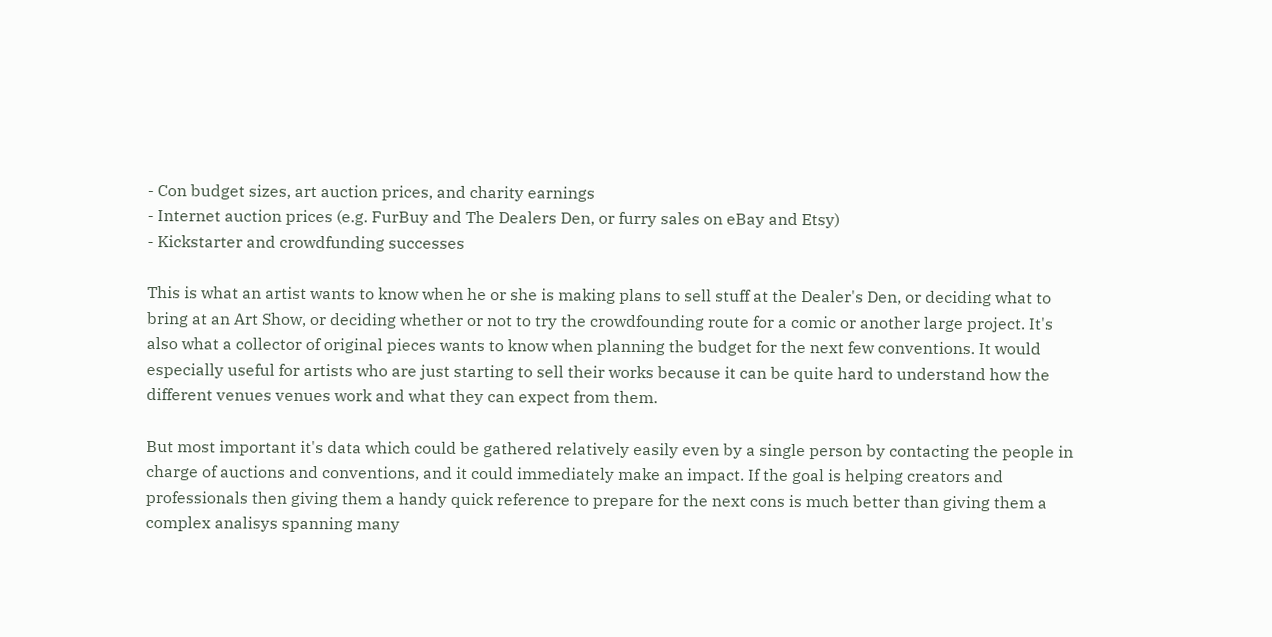- Con budget sizes, art auction prices, and charity earnings
- Internet auction prices (e.g. FurBuy and The Dealers Den, or furry sales on eBay and Etsy)
- Kickstarter and crowdfunding successes

This is what an artist wants to know when he or she is making plans to sell stuff at the Dealer's Den, or deciding what to bring at an Art Show, or deciding whether or not to try the crowdfounding route for a comic or another large project. It's also what a collector of original pieces wants to know when planning the budget for the next few conventions. It would especially useful for artists who are just starting to sell their works because it can be quite hard to understand how the different venues venues work and what they can expect from them.

But most important it's data which could be gathered relatively easily even by a single person by contacting the people in charge of auctions and conventions, and it could immediately make an impact. If the goal is helping creators and professionals then giving them a handy quick reference to prepare for the next cons is much better than giving them a complex analisys spanning many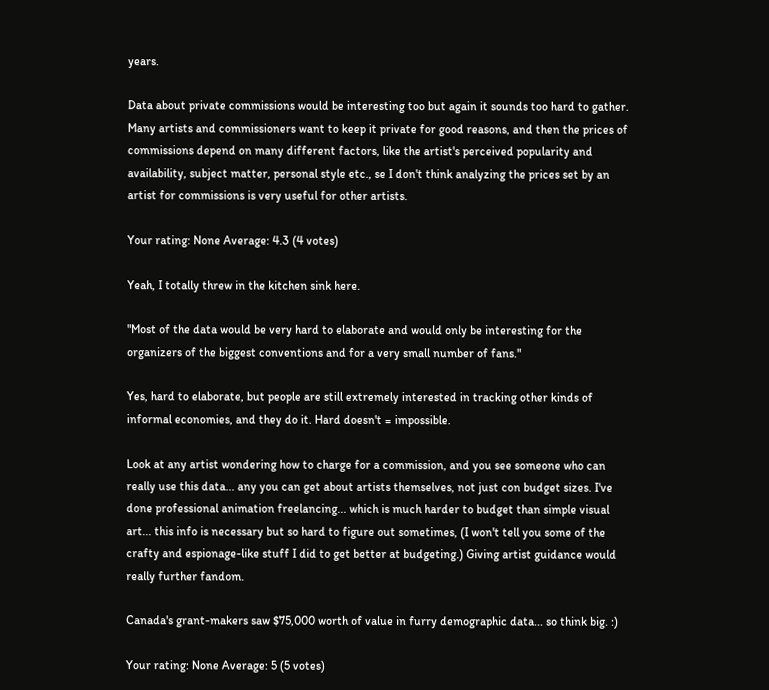years.

Data about private commissions would be interesting too but again it sounds too hard to gather. Many artists and commissioners want to keep it private for good reasons, and then the prices of commissions depend on many different factors, like the artist's perceived popularity and availability, subject matter, personal style etc., se I don't think analyzing the prices set by an artist for commissions is very useful for other artists.

Your rating: None Average: 4.3 (4 votes)

Yeah, I totally threw in the kitchen sink here.

"Most of the data would be very hard to elaborate and would only be interesting for the organizers of the biggest conventions and for a very small number of fans."

Yes, hard to elaborate, but people are still extremely interested in tracking other kinds of informal economies, and they do it. Hard doesn't = impossible.

Look at any artist wondering how to charge for a commission, and you see someone who can really use this data... any you can get about artists themselves, not just con budget sizes. I've done professional animation freelancing... which is much harder to budget than simple visual art... this info is necessary but so hard to figure out sometimes, (I won't tell you some of the crafty and espionage-like stuff I did to get better at budgeting.) Giving artist guidance would really further fandom.

Canada's grant-makers saw $75,000 worth of value in furry demographic data... so think big. :)

Your rating: None Average: 5 (5 votes)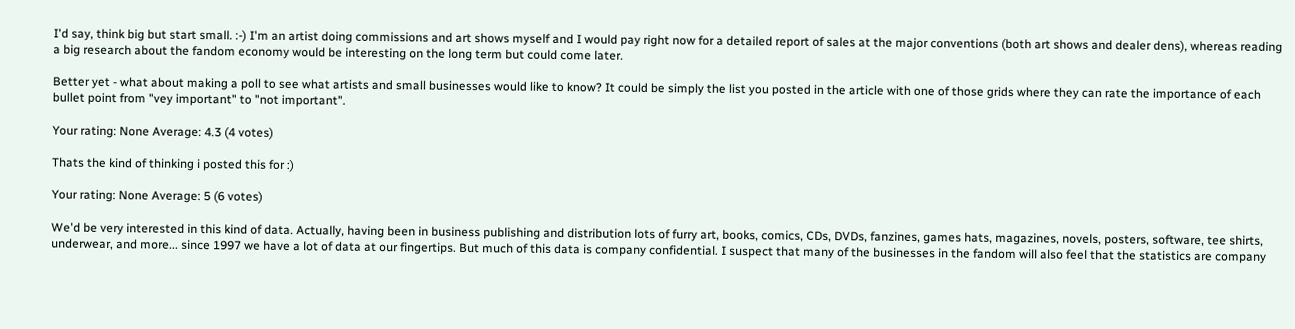I'd say, think big but start small. :-) I'm an artist doing commissions and art shows myself and I would pay right now for a detailed report of sales at the major conventions (both art shows and dealer dens), whereas reading a big research about the fandom economy would be interesting on the long term but could come later.

Better yet - what about making a poll to see what artists and small businesses would like to know? It could be simply the list you posted in the article with one of those grids where they can rate the importance of each bullet point from "vey important" to "not important".

Your rating: None Average: 4.3 (4 votes)

Thats the kind of thinking i posted this for :)

Your rating: None Average: 5 (6 votes)

We'd be very interested in this kind of data. Actually, having been in business publishing and distribution lots of furry art, books, comics, CDs, DVDs, fanzines, games hats, magazines, novels, posters, software, tee shirts, underwear, and more... since 1997 we have a lot of data at our fingertips. But much of this data is company confidential. I suspect that many of the businesses in the fandom will also feel that the statistics are company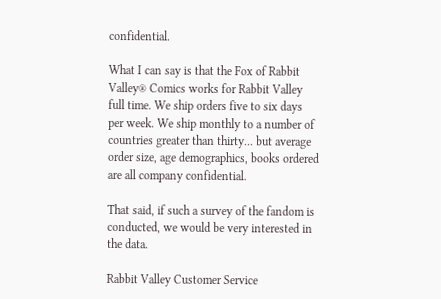confidential.

What I can say is that the Fox of Rabbit Valley® Comics works for Rabbit Valley full time. We ship orders five to six days per week. We ship monthly to a number of countries greater than thirty... but average order size, age demographics, books ordered are all company confidential.

That said, if such a survey of the fandom is conducted, we would be very interested in the data.

Rabbit Valley Customer Service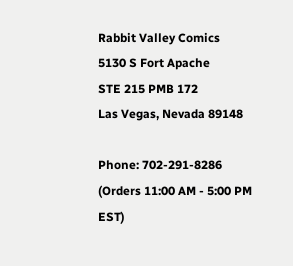Rabbit Valley Comics
5130 S Fort Apache
STE 215 PMB 172
Las Vegas, Nevada 89148

Phone: 702-291-8286 (Orders 11:00 AM - 5:00 PM EST)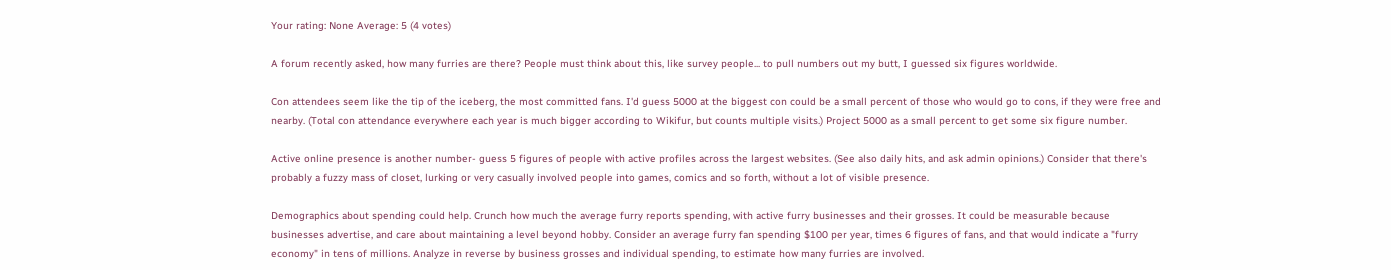Your rating: None Average: 5 (4 votes)

A forum recently asked, how many furries are there? People must think about this, like survey people... to pull numbers out my butt, I guessed six figures worldwide.

Con attendees seem like the tip of the iceberg, the most committed fans. I'd guess 5000 at the biggest con could be a small percent of those who would go to cons, if they were free and nearby. (Total con attendance everywhere each year is much bigger according to Wikifur, but counts multiple visits.) Project 5000 as a small percent to get some six figure number.

Active online presence is another number- guess 5 figures of people with active profiles across the largest websites. (See also daily hits, and ask admin opinions.) Consider that there's probably a fuzzy mass of closet, lurking or very casually involved people into games, comics and so forth, without a lot of visible presence.

Demographics about spending could help. Crunch how much the average furry reports spending, with active furry businesses and their grosses. It could be measurable because businesses advertise, and care about maintaining a level beyond hobby. Consider an average furry fan spending $100 per year, times 6 figures of fans, and that would indicate a "furry economy" in tens of millions. Analyze in reverse by business grosses and individual spending, to estimate how many furries are involved.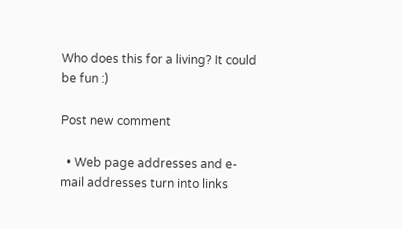Who does this for a living? It could be fun :)

Post new comment

  • Web page addresses and e-mail addresses turn into links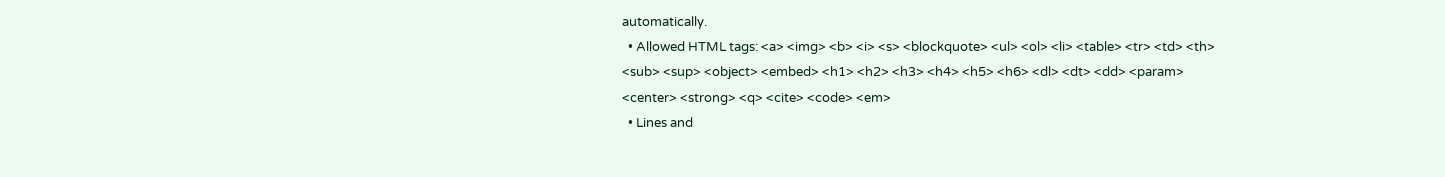automatically.
  • Allowed HTML tags: <a> <img> <b> <i> <s> <blockquote> <ul> <ol> <li> <table> <tr> <td> <th> <sub> <sup> <object> <embed> <h1> <h2> <h3> <h4> <h5> <h6> <dl> <dt> <dd> <param> <center> <strong> <q> <cite> <code> <em>
  • Lines and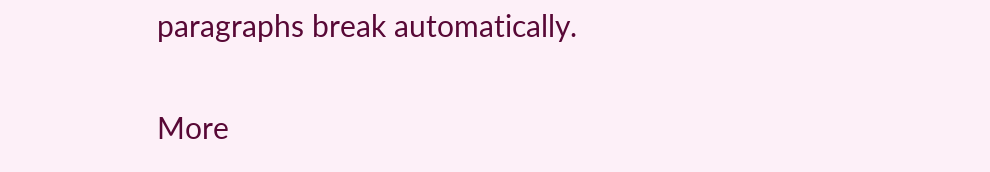paragraphs break automatically.

More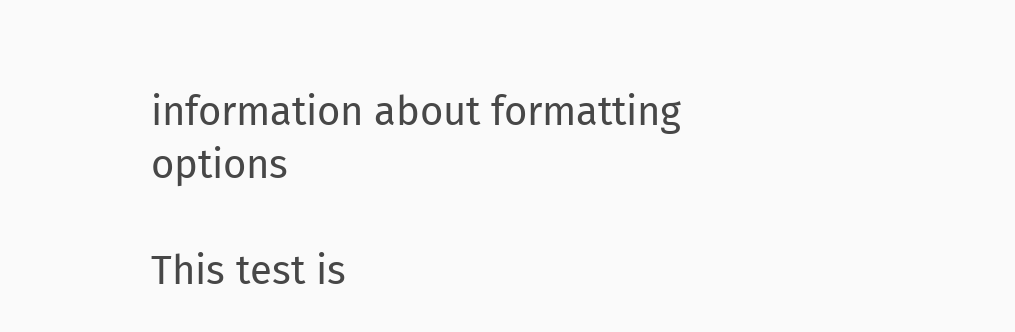information about formatting options

This test is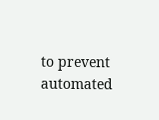to prevent automated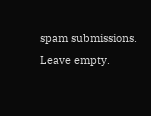spam submissions.
Leave empty.